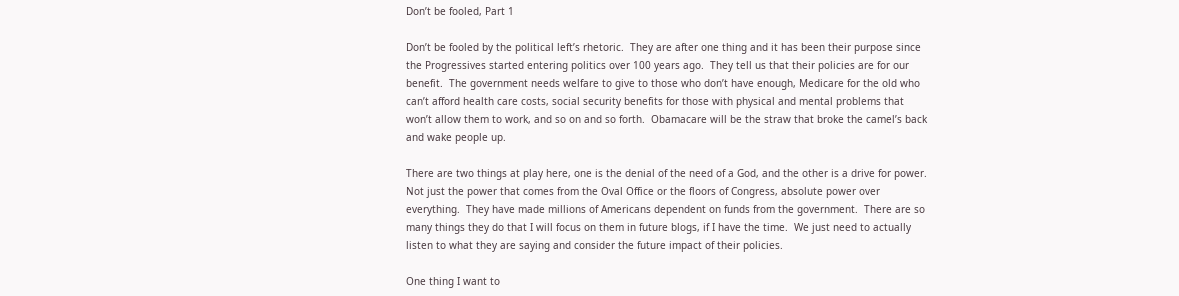Don’t be fooled, Part 1

Don’t be fooled by the political left’s rhetoric.  They are after one thing and it has been their purpose since the Progressives started entering politics over 100 years ago.  They tell us that their policies are for our benefit.  The government needs welfare to give to those who don’t have enough, Medicare for the old who can’t afford health care costs, social security benefits for those with physical and mental problems that won’t allow them to work, and so on and so forth.  Obamacare will be the straw that broke the camel’s back and wake people up.

There are two things at play here, one is the denial of the need of a God, and the other is a drive for power.  Not just the power that comes from the Oval Office or the floors of Congress, absolute power over everything.  They have made millions of Americans dependent on funds from the government.  There are so many things they do that I will focus on them in future blogs, if I have the time.  We just need to actually listen to what they are saying and consider the future impact of their policies.

One thing I want to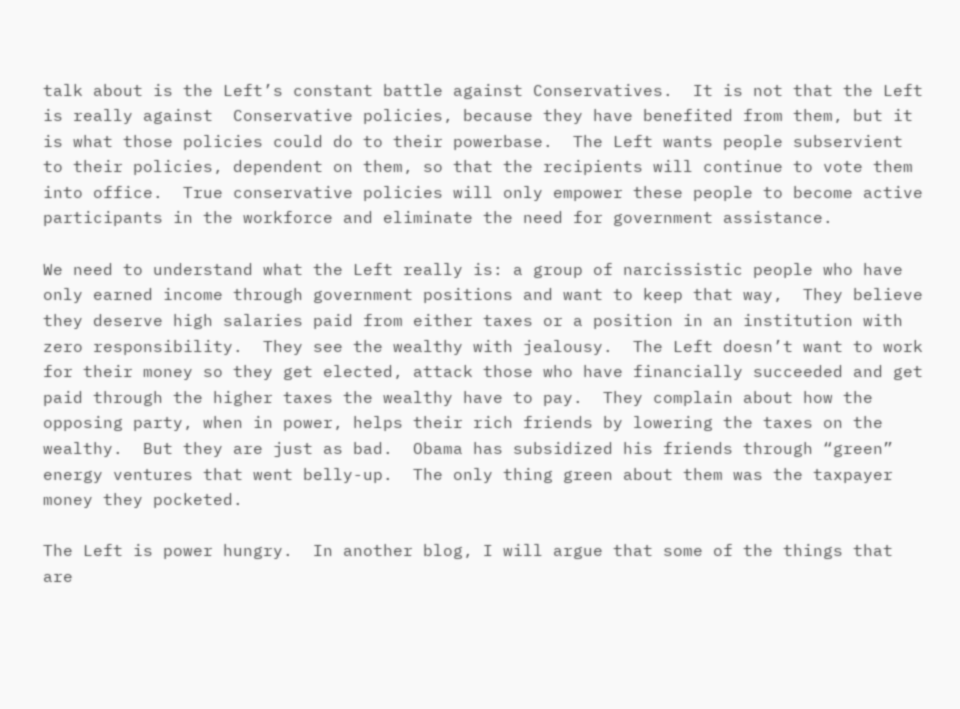talk about is the Left’s constant battle against Conservatives.  It is not that the Left is really against  Conservative policies, because they have benefited from them, but it is what those policies could do to their powerbase.  The Left wants people subservient to their policies, dependent on them, so that the recipients will continue to vote them into office.  True conservative policies will only empower these people to become active participants in the workforce and eliminate the need for government assistance.

We need to understand what the Left really is: a group of narcissistic people who have only earned income through government positions and want to keep that way,  They believe they deserve high salaries paid from either taxes or a position in an institution with zero responsibility.  They see the wealthy with jealousy.  The Left doesn’t want to work for their money so they get elected, attack those who have financially succeeded and get paid through the higher taxes the wealthy have to pay.  They complain about how the opposing party, when in power, helps their rich friends by lowering the taxes on the wealthy.  But they are just as bad.  Obama has subsidized his friends through “green” energy ventures that went belly-up.  The only thing green about them was the taxpayer money they pocketed.

The Left is power hungry.  In another blog, I will argue that some of the things that are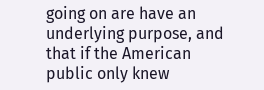going on are have an underlying purpose, and that if the American public only knew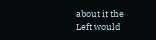about it the Left would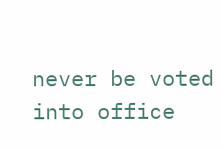never be voted into office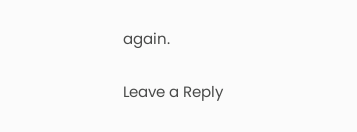again.

Leave a Reply